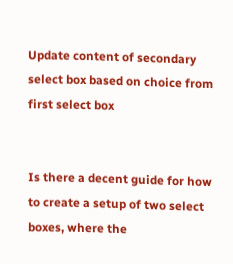Update content of secondary select box based on choice from first select box


Is there a decent guide for how to create a setup of two select boxes, where the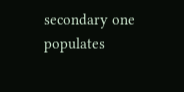secondary one populates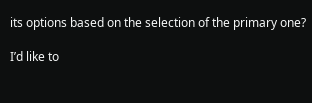its options based on the selection of the primary one?

I’d like to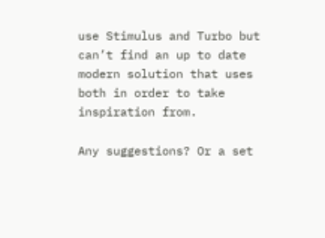use Stimulus and Turbo but can’t find an up to date modern solution that uses both in order to take inspiration from.

Any suggestions? Or a set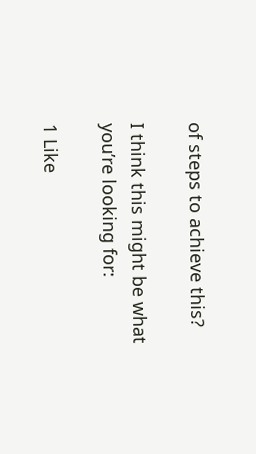of steps to achieve this?

I think this might be what you’re looking for:

1 Like